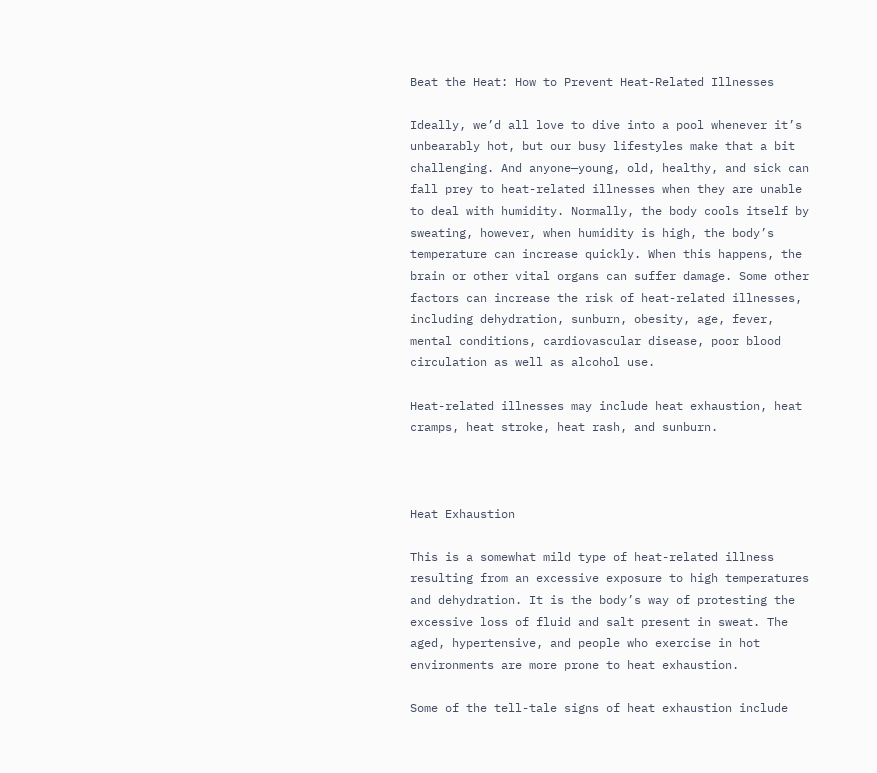Beat the Heat: How to Prevent Heat-Related Illnesses

Ideally, we’d all love to dive into a pool whenever it’s unbearably hot, but our busy lifestyles make that a bit challenging. And anyone—young, old, healthy, and sick can fall prey to heat-related illnesses when they are unable to deal with humidity. Normally, the body cools itself by sweating, however, when humidity is high, the body’s temperature can increase quickly. When this happens, the brain or other vital organs can suffer damage. Some other factors can increase the risk of heat-related illnesses, including dehydration, sunburn, obesity, age, fever, mental conditions, cardiovascular disease, poor blood circulation as well as alcohol use.

Heat-related illnesses may include heat exhaustion, heat cramps, heat stroke, heat rash, and sunburn.



Heat Exhaustion

This is a somewhat mild type of heat-related illness resulting from an excessive exposure to high temperatures and dehydration. It is the body’s way of protesting the excessive loss of fluid and salt present in sweat. The aged, hypertensive, and people who exercise in hot environments are more prone to heat exhaustion.

Some of the tell-tale signs of heat exhaustion include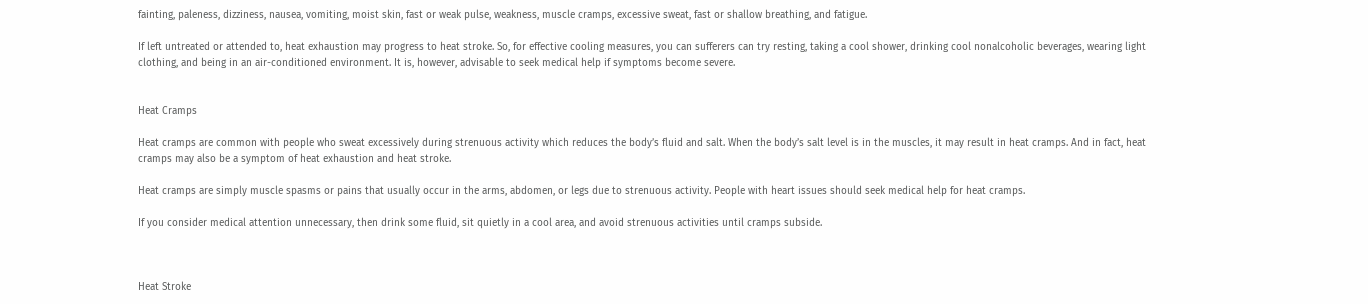fainting, paleness, dizziness, nausea, vomiting, moist skin, fast or weak pulse, weakness, muscle cramps, excessive sweat, fast or shallow breathing, and fatigue.

If left untreated or attended to, heat exhaustion may progress to heat stroke. So, for effective cooling measures, you can sufferers can try resting, taking a cool shower, drinking cool nonalcoholic beverages, wearing light clothing, and being in an air-conditioned environment. It is, however, advisable to seek medical help if symptoms become severe.


Heat Cramps

Heat cramps are common with people who sweat excessively during strenuous activity which reduces the body’s fluid and salt. When the body’s salt level is in the muscles, it may result in heat cramps. And in fact, heat cramps may also be a symptom of heat exhaustion and heat stroke.

Heat cramps are simply muscle spasms or pains that usually occur in the arms, abdomen, or legs due to strenuous activity. People with heart issues should seek medical help for heat cramps.

If you consider medical attention unnecessary, then drink some fluid, sit quietly in a cool area, and avoid strenuous activities until cramps subside.



Heat Stroke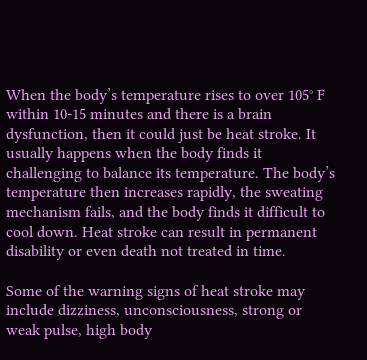When the body’s temperature rises to over 105° F within 10-15 minutes and there is a brain dysfunction, then it could just be heat stroke. It usually happens when the body finds it challenging to balance its temperature. The body’s temperature then increases rapidly, the sweating mechanism fails, and the body finds it difficult to cool down. Heat stroke can result in permanent disability or even death not treated in time.

Some of the warning signs of heat stroke may include dizziness, unconsciousness, strong or weak pulse, high body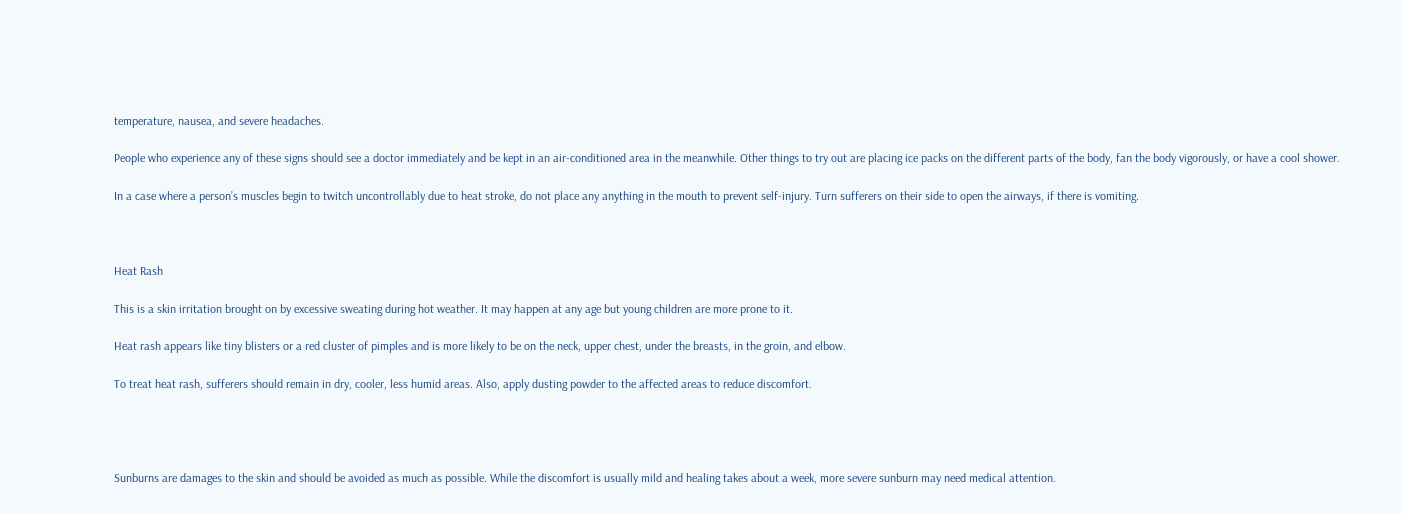temperature, nausea, and severe headaches.

People who experience any of these signs should see a doctor immediately and be kept in an air-conditioned area in the meanwhile. Other things to try out are placing ice packs on the different parts of the body, fan the body vigorously, or have a cool shower.

In a case where a person’s muscles begin to twitch uncontrollably due to heat stroke, do not place any anything in the mouth to prevent self-injury. Turn sufferers on their side to open the airways, if there is vomiting.



Heat Rash

This is a skin irritation brought on by excessive sweating during hot weather. It may happen at any age but young children are more prone to it.

Heat rash appears like tiny blisters or a red cluster of pimples and is more likely to be on the neck, upper chest, under the breasts, in the groin, and elbow.

To treat heat rash, sufferers should remain in dry, cooler, less humid areas. Also, apply dusting powder to the affected areas to reduce discomfort.




Sunburns are damages to the skin and should be avoided as much as possible. While the discomfort is usually mild and healing takes about a week, more severe sunburn may need medical attention.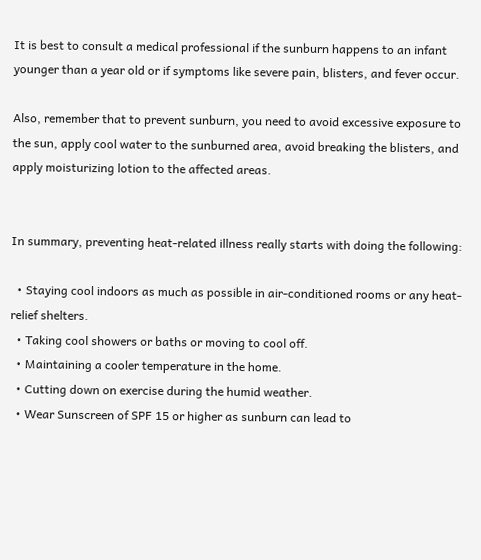It is best to consult a medical professional if the sunburn happens to an infant younger than a year old or if symptoms like severe pain, blisters, and fever occur.

Also, remember that to prevent sunburn, you need to avoid excessive exposure to the sun, apply cool water to the sunburned area, avoid breaking the blisters, and apply moisturizing lotion to the affected areas.


In summary, preventing heat-related illness really starts with doing the following:

  • Staying cool indoors as much as possible in air-conditioned rooms or any heat-relief shelters.
  • Taking cool showers or baths or moving to cool off.
  • Maintaining a cooler temperature in the home.
  • Cutting down on exercise during the humid weather.
  • Wear Sunscreen of SPF 15 or higher as sunburn can lead to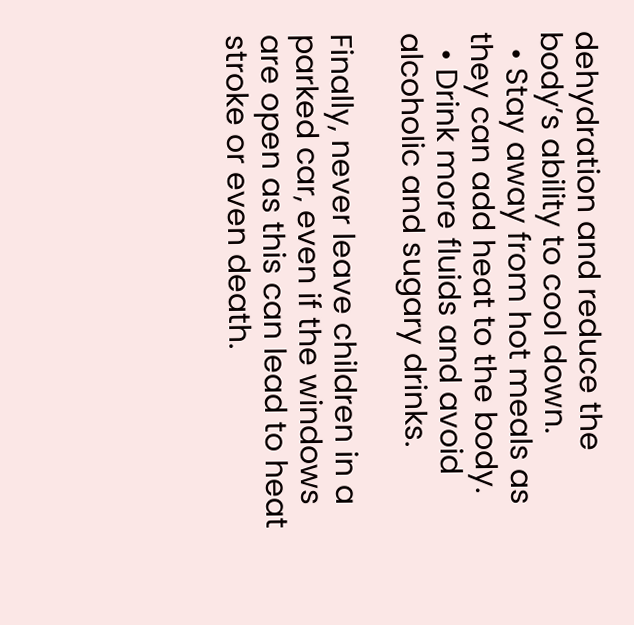dehydration and reduce the body’s ability to cool down.
  • Stay away from hot meals as they can add heat to the body.
  • Drink more fluids and avoid alcoholic and sugary drinks.

Finally, never leave children in a parked car, even if the windows are open as this can lead to heat stroke or even death.